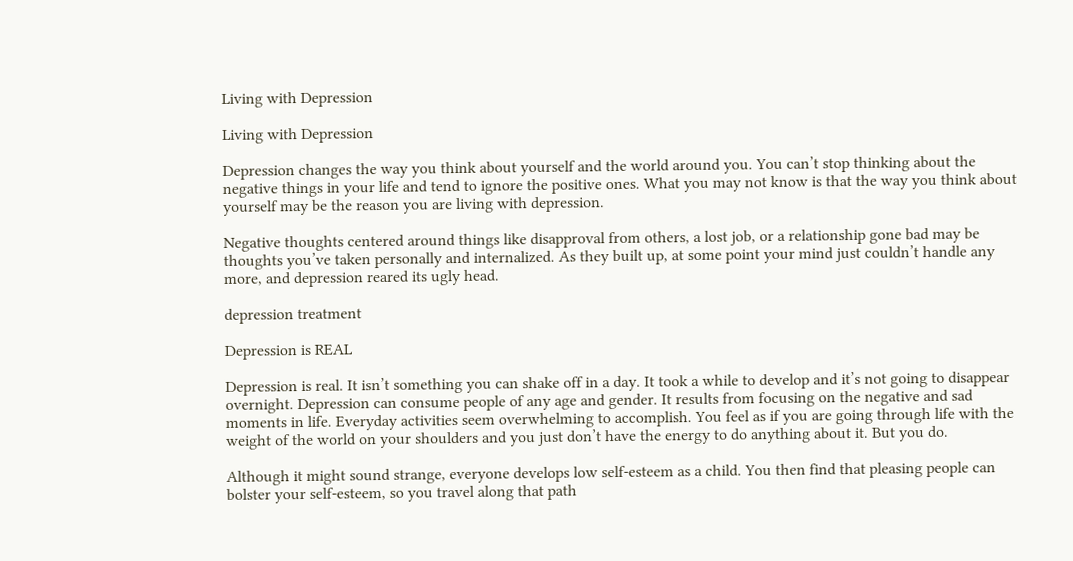Living with Depression

Living with Depression

Depression changes the way you think about yourself and the world around you. You can’t stop thinking about the negative things in your life and tend to ignore the positive ones. What you may not know is that the way you think about yourself may be the reason you are living with depression.

Negative thoughts centered around things like disapproval from others, a lost job, or a relationship gone bad may be thoughts you’ve taken personally and internalized. As they built up, at some point your mind just couldn’t handle any more, and depression reared its ugly head.

depression treatment

Depression is REAL

Depression is real. It isn’t something you can shake off in a day. It took a while to develop and it’s not going to disappear overnight. Depression can consume people of any age and gender. It results from focusing on the negative and sad moments in life. Everyday activities seem overwhelming to accomplish. You feel as if you are going through life with the weight of the world on your shoulders and you just don’t have the energy to do anything about it. But you do.

Although it might sound strange, everyone develops low self-esteem as a child. You then find that pleasing people can bolster your self-esteem, so you travel along that path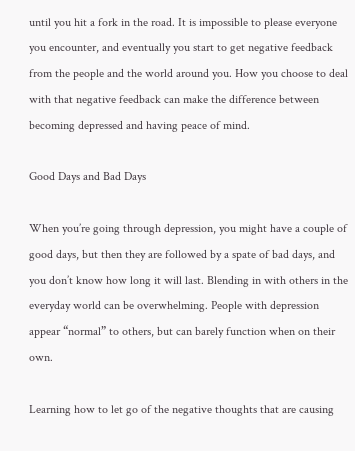until you hit a fork in the road. It is impossible to please everyone you encounter, and eventually you start to get negative feedback from the people and the world around you. How you choose to deal with that negative feedback can make the difference between becoming depressed and having peace of mind.

Good Days and Bad Days

When you’re going through depression, you might have a couple of good days, but then they are followed by a spate of bad days, and you don’t know how long it will last. Blending in with others in the everyday world can be overwhelming. People with depression appear “normal” to others, but can barely function when on their own.

Learning how to let go of the negative thoughts that are causing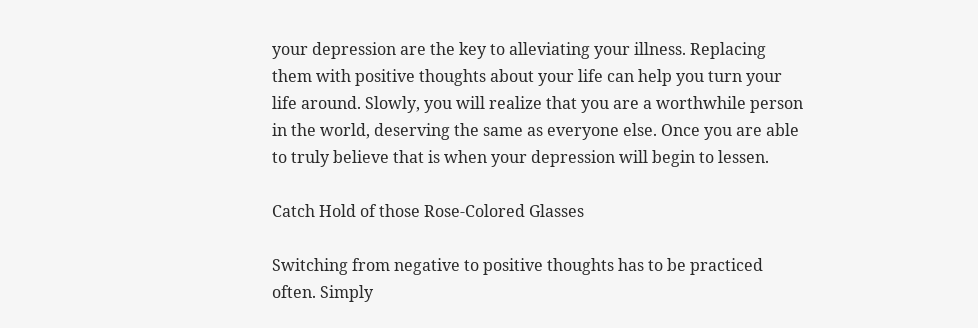your depression are the key to alleviating your illness. Replacing them with positive thoughts about your life can help you turn your life around. Slowly, you will realize that you are a worthwhile person in the world, deserving the same as everyone else. Once you are able to truly believe that is when your depression will begin to lessen.

Catch Hold of those Rose-Colored Glasses

Switching from negative to positive thoughts has to be practiced often. Simply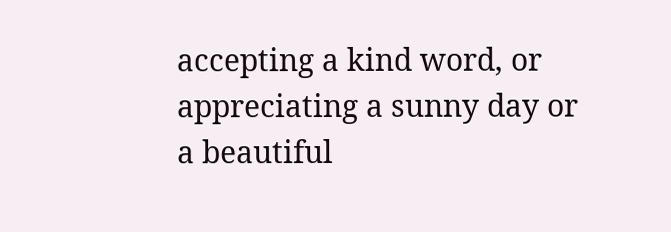accepting a kind word, or appreciating a sunny day or a beautiful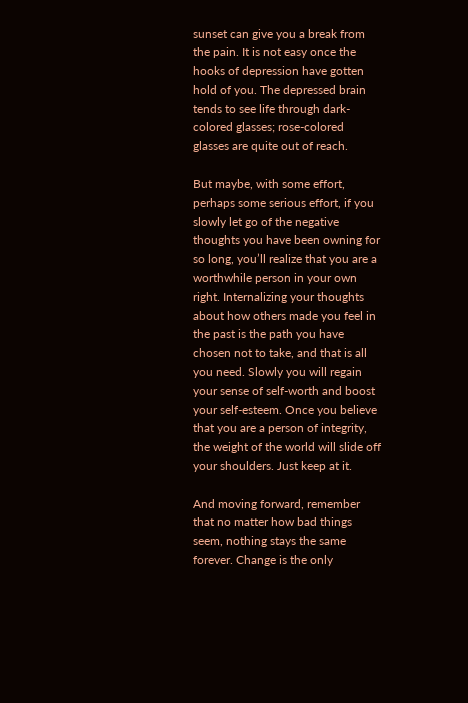sunset can give you a break from the pain. It is not easy once the hooks of depression have gotten hold of you. The depressed brain tends to see life through dark-colored glasses; rose-colored glasses are quite out of reach.

But maybe, with some effort, perhaps some serious effort, if you slowly let go of the negative thoughts you have been owning for so long, you’ll realize that you are a worthwhile person in your own right. Internalizing your thoughts about how others made you feel in the past is the path you have chosen not to take, and that is all you need. Slowly you will regain your sense of self-worth and boost your self-esteem. Once you believe that you are a person of integrity, the weight of the world will slide off your shoulders. Just keep at it.

And moving forward, remember that no matter how bad things seem, nothing stays the same forever. Change is the only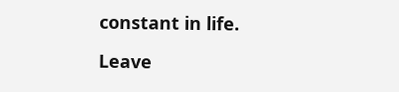constant in life.

Leave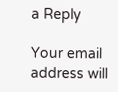a Reply

Your email address will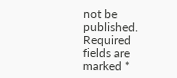not be published. Required fields are marked *